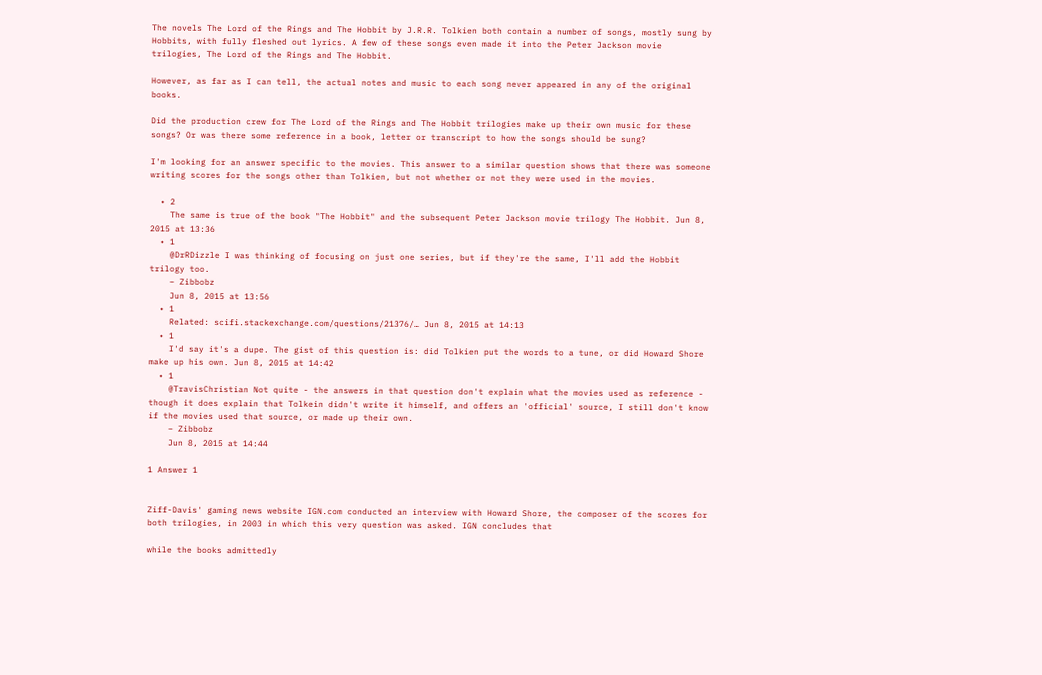The novels The Lord of the Rings and The Hobbit by J.R.R. Tolkien both contain a number of songs, mostly sung by Hobbits, with fully fleshed out lyrics. A few of these songs even made it into the Peter Jackson movie trilogies, The Lord of the Rings and The Hobbit.

However, as far as I can tell, the actual notes and music to each song never appeared in any of the original books.

Did the production crew for The Lord of the Rings and The Hobbit trilogies make up their own music for these songs? Or was there some reference in a book, letter or transcript to how the songs should be sung?

I'm looking for an answer specific to the movies. This answer to a similar question shows that there was someone writing scores for the songs other than Tolkien, but not whether or not they were used in the movies.

  • 2
    The same is true of the book "The Hobbit" and the subsequent Peter Jackson movie trilogy The Hobbit. Jun 8, 2015 at 13:36
  • 1
    @DrRDizzle I was thinking of focusing on just one series, but if they're the same, I'll add the Hobbit trilogy too.
    – Zibbobz
    Jun 8, 2015 at 13:56
  • 1
    Related: scifi.stackexchange.com/questions/21376/… Jun 8, 2015 at 14:13
  • 1
    I'd say it's a dupe. The gist of this question is: did Tolkien put the words to a tune, or did Howard Shore make up his own. Jun 8, 2015 at 14:42
  • 1
    @TravisChristian Not quite - the answers in that question don't explain what the movies used as reference - though it does explain that Tolkein didn't write it himself, and offers an 'official' source, I still don't know if the movies used that source, or made up their own.
    – Zibbobz
    Jun 8, 2015 at 14:44

1 Answer 1


Ziff-Davis' gaming news website IGN.com conducted an interview with Howard Shore, the composer of the scores for both trilogies, in 2003 in which this very question was asked. IGN concludes that

while the books admittedly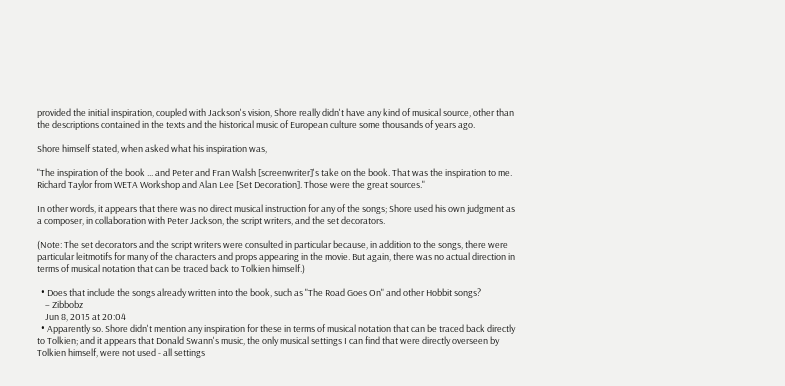provided the initial inspiration, coupled with Jackson's vision, Shore really didn't have any kind of musical source, other than the descriptions contained in the texts and the historical music of European culture some thousands of years ago.

Shore himself stated, when asked what his inspiration was,

"The inspiration of the book ... and Peter and Fran Walsh [screenwriter]'s take on the book. That was the inspiration to me. Richard Taylor from WETA Workshop and Alan Lee [Set Decoration]. Those were the great sources."

In other words, it appears that there was no direct musical instruction for any of the songs; Shore used his own judgment as a composer, in collaboration with Peter Jackson, the script writers, and the set decorators.

(Note: The set decorators and the script writers were consulted in particular because, in addition to the songs, there were particular leitmotifs for many of the characters and props appearing in the movie. But again, there was no actual direction in terms of musical notation that can be traced back to Tolkien himself.)

  • Does that include the songs already written into the book, such as "The Road Goes On" and other Hobbit songs?
    – Zibbobz
    Jun 8, 2015 at 20:04
  • Apparently so. Shore didn't mention any inspiration for these in terms of musical notation that can be traced back directly to Tolkien; and it appears that Donald Swann's music, the only musical settings I can find that were directly overseen by Tolkien himself, were not used - all settings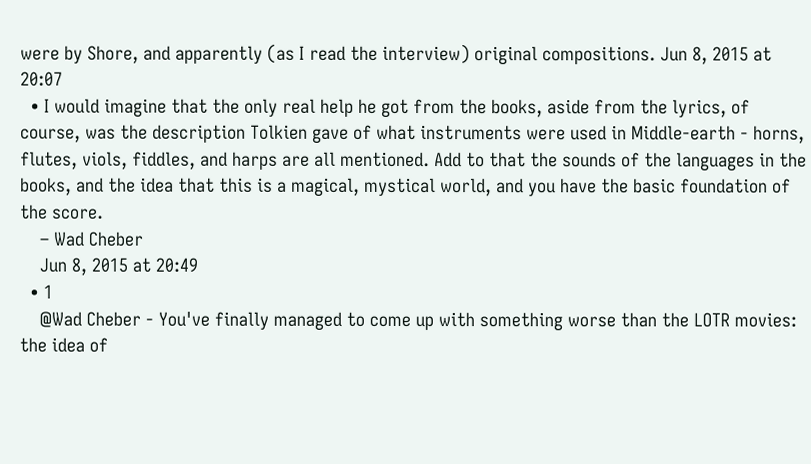were by Shore, and apparently (as I read the interview) original compositions. Jun 8, 2015 at 20:07
  • I would imagine that the only real help he got from the books, aside from the lyrics, of course, was the description Tolkien gave of what instruments were used in Middle-earth - horns, flutes, viols, fiddles, and harps are all mentioned. Add to that the sounds of the languages in the books, and the idea that this is a magical, mystical world, and you have the basic foundation of the score.
    – Wad Cheber
    Jun 8, 2015 at 20:49
  • 1
    @Wad Cheber - You've finally managed to come up with something worse than the LOTR movies: the idea of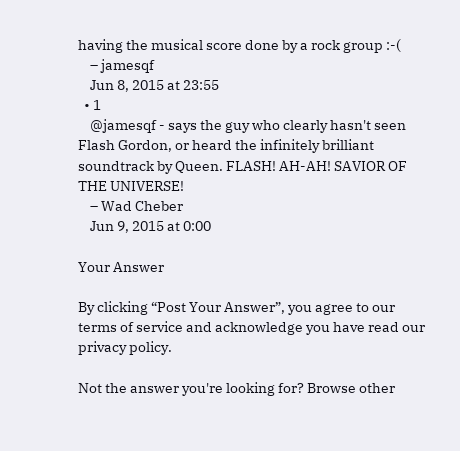having the musical score done by a rock group :-(
    – jamesqf
    Jun 8, 2015 at 23:55
  • 1
    @jamesqf - says the guy who clearly hasn't seen Flash Gordon, or heard the infinitely brilliant soundtrack by Queen. FLASH! AH-AH! SAVIOR OF THE UNIVERSE!
    – Wad Cheber
    Jun 9, 2015 at 0:00

Your Answer

By clicking “Post Your Answer”, you agree to our terms of service and acknowledge you have read our privacy policy.

Not the answer you're looking for? Browse other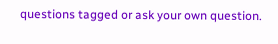questions tagged or ask your own question.